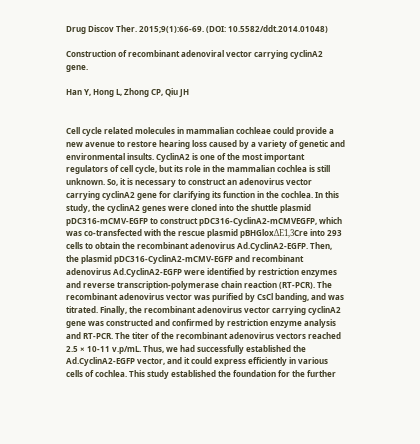Drug Discov Ther. 2015;9(1):66-69. (DOI: 10.5582/ddt.2014.01048)

Construction of recombinant adenoviral vector carrying cyclinA2 gene.

Han Y, Hong L, Zhong CP, Qiu JH


Cell cycle related molecules in mammalian cochleae could provide a new avenue to restore hearing loss caused by a variety of genetic and environmental insults. CyclinA2 is one of the most important regulators of cell cycle, but its role in the mammalian cochlea is still unknown. So, it is necessary to construct an adenovirus vector carrying cyclinA2 gene for clarifying its function in the cochlea. In this study, the cyclinA2 genes were cloned into the shuttle plasmid pDC316-mCMV-EGFP to construct pDC316-CyclinA2-mCMVEGFP, which was co-transfected with the rescue plasmid pBHGloxΔE1,3Cre into 293 cells to obtain the recombinant adenovirus Ad.CyclinA2-EGFP. Then, the plasmid pDC316-CyclinA2-mCMV-EGFP and recombinant adenovirus Ad.CyclinA2-EGFP were identified by restriction enzymes and reverse transcription-polymerase chain reaction (RT-PCR). The recombinant adenovirus vector was purified by CsCl banding, and was titrated. Finally, the recombinant adenovirus vector carrying cyclinA2 gene was constructed and confirmed by restriction enzyme analysis and RT-PCR. The titer of the recombinant adenovirus vectors reached 2.5 × 10-11 v.p/mL. Thus, we had successfully established the Ad.CyclinA2-EGFP vector, and it could express efficiently in various cells of cochlea. This study established the foundation for the further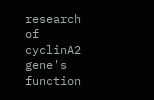research of cyclinA2 gene's function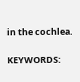in the cochlea.

KEYWORDS: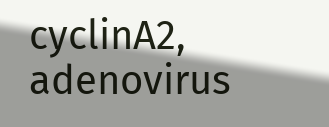cyclinA2, adenovirus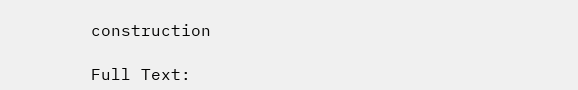construction

Full Text: